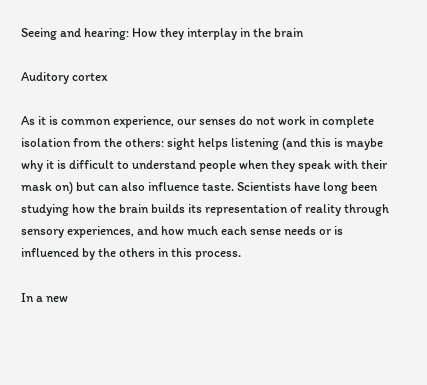Seeing and hearing: How they interplay in the brain

Auditory cortex

As it is common experience, our senses do not work in complete isolation from the others: sight helps listening (and this is maybe why it is difficult to understand people when they speak with their mask on) but can also influence taste. Scientists have long been studying how the brain builds its representation of reality through sensory experiences, and how much each sense needs or is influenced by the others in this process.

In a new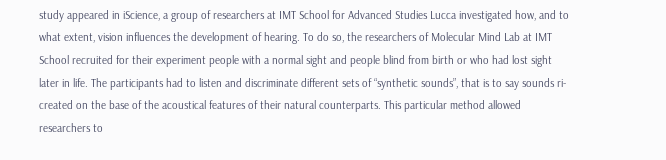study appeared in iScience, a group of researchers at IMT School for Advanced Studies Lucca investigated how, and to what extent, vision influences the development of hearing. To do so, the researchers of Molecular Mind Lab at IMT School recruited for their experiment people with a normal sight and people blind from birth or who had lost sight later in life. The participants had to listen and discriminate different sets of “synthetic sounds”, that is to say sounds ri-created on the base of the acoustical features of their natural counterparts. This particular method allowed researchers to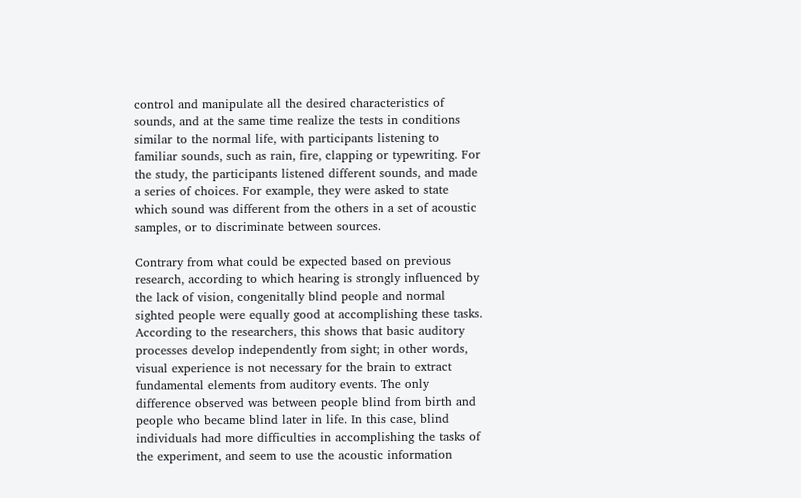control and manipulate all the desired characteristics of sounds, and at the same time realize the tests in conditions similar to the normal life, with participants listening to familiar sounds, such as rain, fire, clapping or typewriting. For the study, the participants listened different sounds, and made a series of choices. For example, they were asked to state which sound was different from the others in a set of acoustic samples, or to discriminate between sources.

Contrary from what could be expected based on previous research, according to which hearing is strongly influenced by the lack of vision, congenitally blind people and normal sighted people were equally good at accomplishing these tasks. According to the researchers, this shows that basic auditory processes develop independently from sight; in other words, visual experience is not necessary for the brain to extract fundamental elements from auditory events. The only difference observed was between people blind from birth and people who became blind later in life. In this case, blind individuals had more difficulties in accomplishing the tasks of the experiment, and seem to use the acoustic information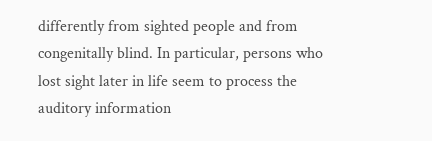differently from sighted people and from congenitally blind. In particular, persons who lost sight later in life seem to process the auditory information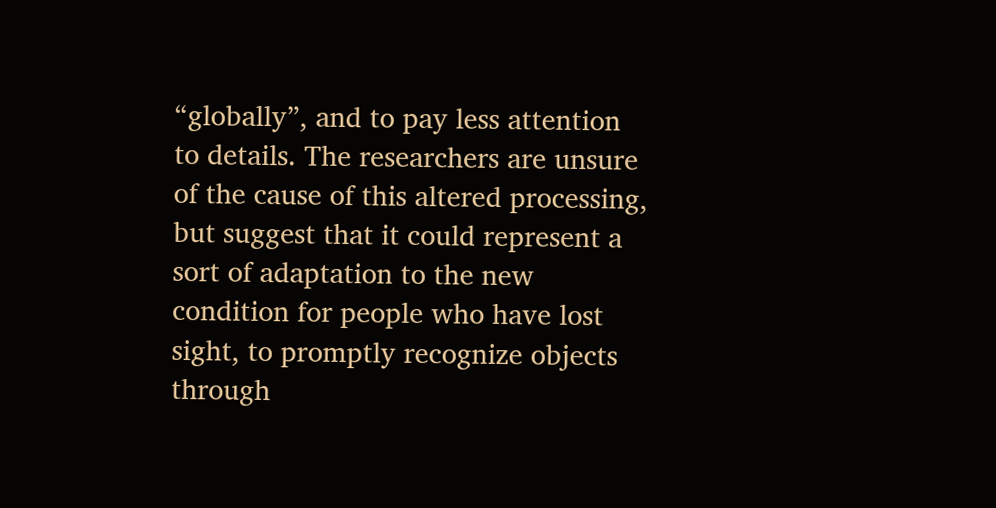“globally”, and to pay less attention to details. The researchers are unsure of the cause of this altered processing, but suggest that it could represent a sort of adaptation to the new condition for people who have lost sight, to promptly recognize objects through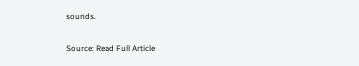sounds.

Source: Read Full Article